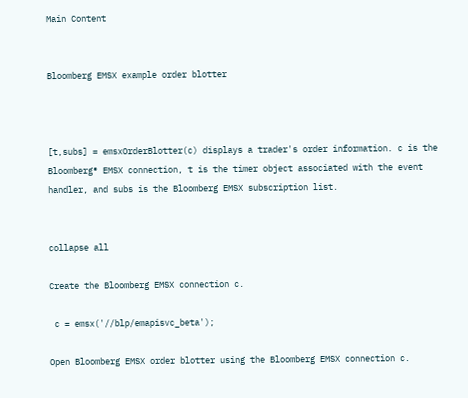Main Content


Bloomberg EMSX example order blotter



[t,subs] = emsxOrderBlotter(c) displays a trader's order information. c is the Bloomberg® EMSX connection, t is the timer object associated with the event handler, and subs is the Bloomberg EMSX subscription list.


collapse all

Create the Bloomberg EMSX connection c.

 c = emsx('//blp/emapisvc_beta');

Open Bloomberg EMSX order blotter using the Bloomberg EMSX connection c.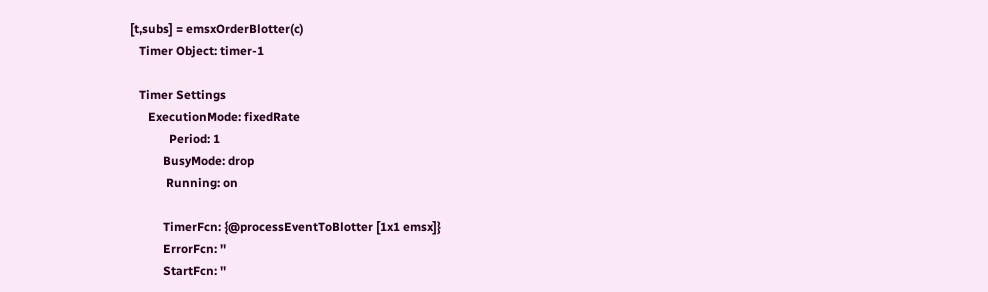[t,subs] = emsxOrderBlotter(c)
   Timer Object: timer-1

   Timer Settings
      ExecutionMode: fixedRate
             Period: 1
           BusyMode: drop
            Running: on

           TimerFcn: {@processEventToBlotter [1x1 emsx]}
           ErrorFcn: ''
           StartFcn: ''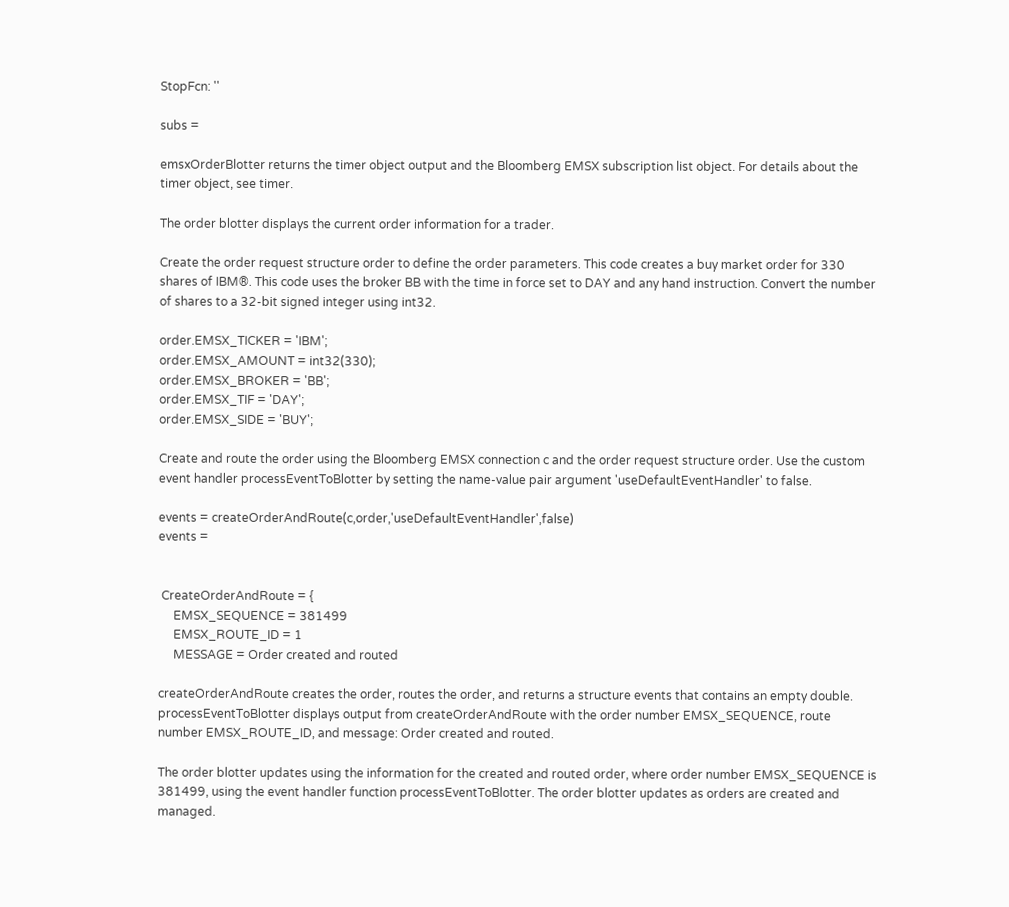StopFcn: ''

subs =

emsxOrderBlotter returns the timer object output and the Bloomberg EMSX subscription list object. For details about the timer object, see timer.

The order blotter displays the current order information for a trader.

Create the order request structure order to define the order parameters. This code creates a buy market order for 330 shares of IBM®. This code uses the broker BB with the time in force set to DAY and any hand instruction. Convert the number of shares to a 32-bit signed integer using int32.

order.EMSX_TICKER = 'IBM';
order.EMSX_AMOUNT = int32(330);
order.EMSX_BROKER = 'BB';
order.EMSX_TIF = 'DAY';
order.EMSX_SIDE = 'BUY';

Create and route the order using the Bloomberg EMSX connection c and the order request structure order. Use the custom event handler processEventToBlotter by setting the name-value pair argument 'useDefaultEventHandler' to false.

events = createOrderAndRoute(c,order,'useDefaultEventHandler',false)
events =


 CreateOrderAndRoute = {
     EMSX_SEQUENCE = 381499
     EMSX_ROUTE_ID = 1
     MESSAGE = Order created and routed

createOrderAndRoute creates the order, routes the order, and returns a structure events that contains an empty double. processEventToBlotter displays output from createOrderAndRoute with the order number EMSX_SEQUENCE, route number EMSX_ROUTE_ID, and message: Order created and routed.

The order blotter updates using the information for the created and routed order, where order number EMSX_SEQUENCE is 381499, using the event handler function processEventToBlotter. The order blotter updates as orders are created and managed.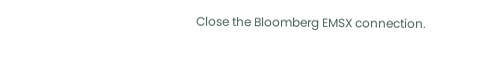Close the Bloomberg EMSX connection.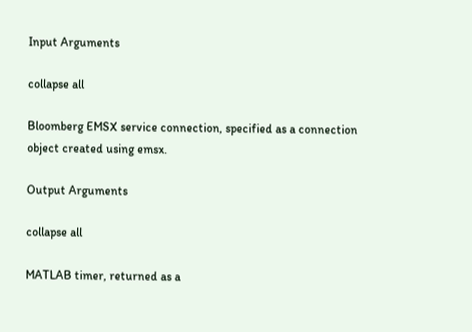Input Arguments

collapse all

Bloomberg EMSX service connection, specified as a connection object created using emsx.

Output Arguments

collapse all

MATLAB timer, returned as a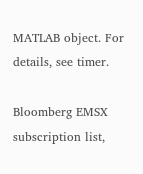MATLAB object. For details, see timer.

Bloomberg EMSX subscription list,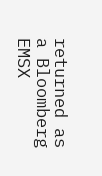returned as a Bloomberg EMSX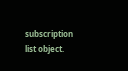subscription list object.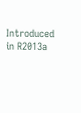Introduced in R2013a